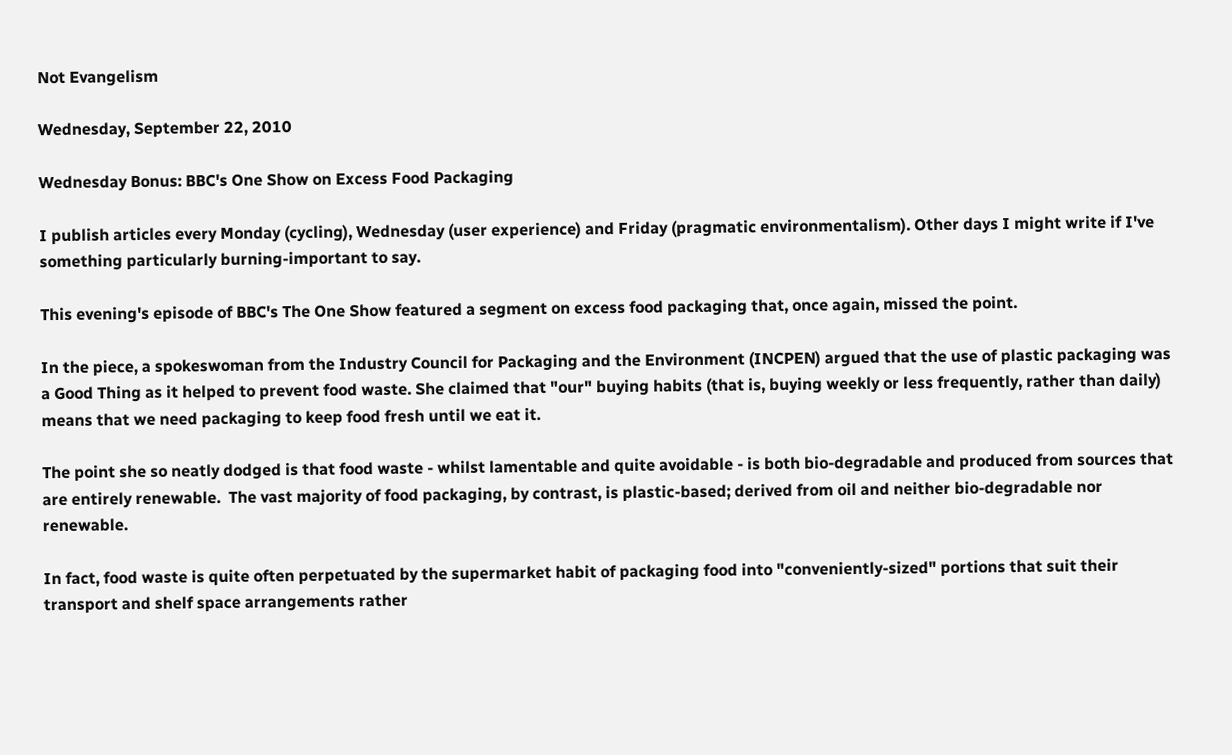Not Evangelism

Wednesday, September 22, 2010

Wednesday Bonus: BBC's One Show on Excess Food Packaging

I publish articles every Monday (cycling), Wednesday (user experience) and Friday (pragmatic environmentalism). Other days I might write if I've something particularly burning-important to say.

This evening's episode of BBC's The One Show featured a segment on excess food packaging that, once again, missed the point.

In the piece, a spokeswoman from the Industry Council for Packaging and the Environment (INCPEN) argued that the use of plastic packaging was a Good Thing as it helped to prevent food waste. She claimed that "our" buying habits (that is, buying weekly or less frequently, rather than daily) means that we need packaging to keep food fresh until we eat it.

The point she so neatly dodged is that food waste - whilst lamentable and quite avoidable - is both bio-degradable and produced from sources that are entirely renewable.  The vast majority of food packaging, by contrast, is plastic-based; derived from oil and neither bio-degradable nor renewable.

In fact, food waste is quite often perpetuated by the supermarket habit of packaging food into "conveniently-sized" portions that suit their transport and shelf space arrangements rather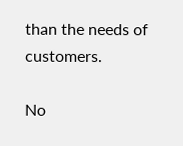than the needs of customers.

No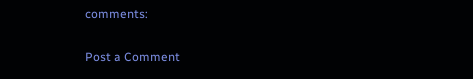comments:

Post a Comment